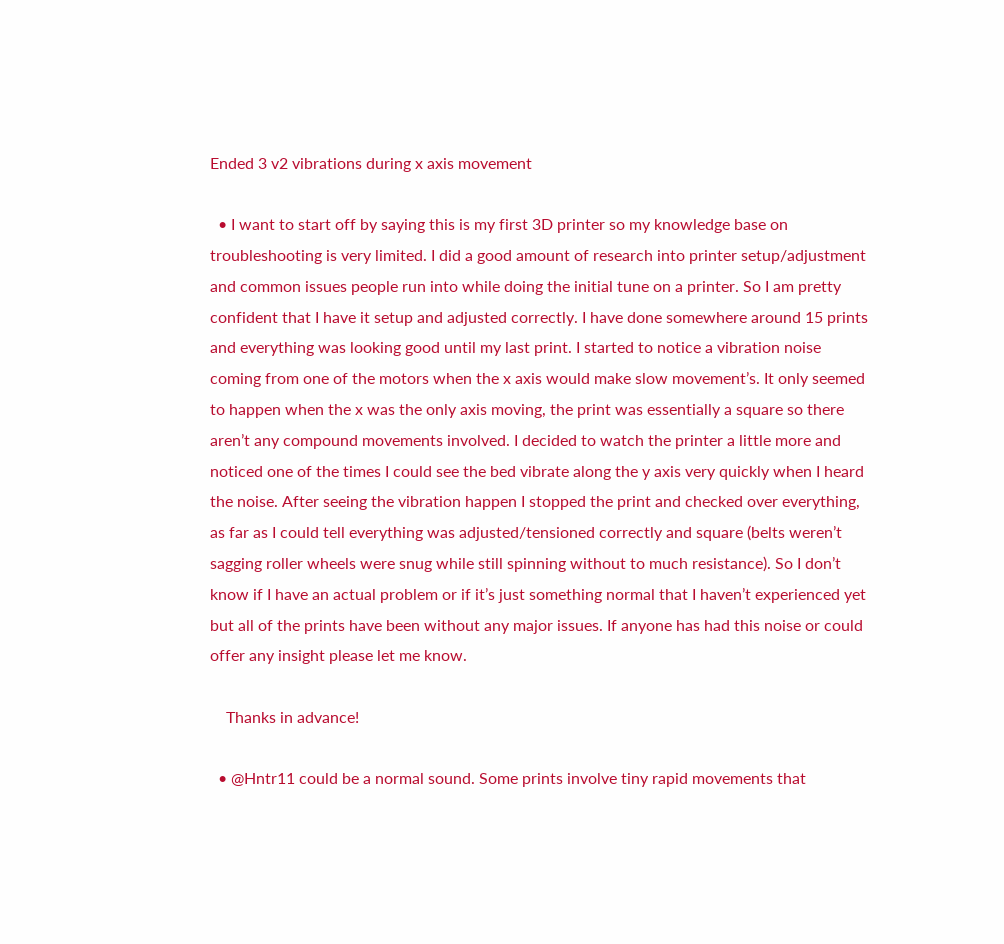Ended 3 v2 vibrations during x axis movement

  • I want to start off by saying this is my first 3D printer so my knowledge base on troubleshooting is very limited. I did a good amount of research into printer setup/adjustment and common issues people run into while doing the initial tune on a printer. So I am pretty confident that I have it setup and adjusted correctly. I have done somewhere around 15 prints and everything was looking good until my last print. I started to notice a vibration noise coming from one of the motors when the x axis would make slow movement’s. It only seemed to happen when the x was the only axis moving, the print was essentially a square so there aren’t any compound movements involved. I decided to watch the printer a little more and noticed one of the times I could see the bed vibrate along the y axis very quickly when I heard the noise. After seeing the vibration happen I stopped the print and checked over everything, as far as I could tell everything was adjusted/tensioned correctly and square (belts weren’t sagging roller wheels were snug while still spinning without to much resistance). So I don’t know if I have an actual problem or if it’s just something normal that I haven’t experienced yet but all of the prints have been without any major issues. If anyone has had this noise or could offer any insight please let me know.

    Thanks in advance!

  • @Hntr11 could be a normal sound. Some prints involve tiny rapid movements that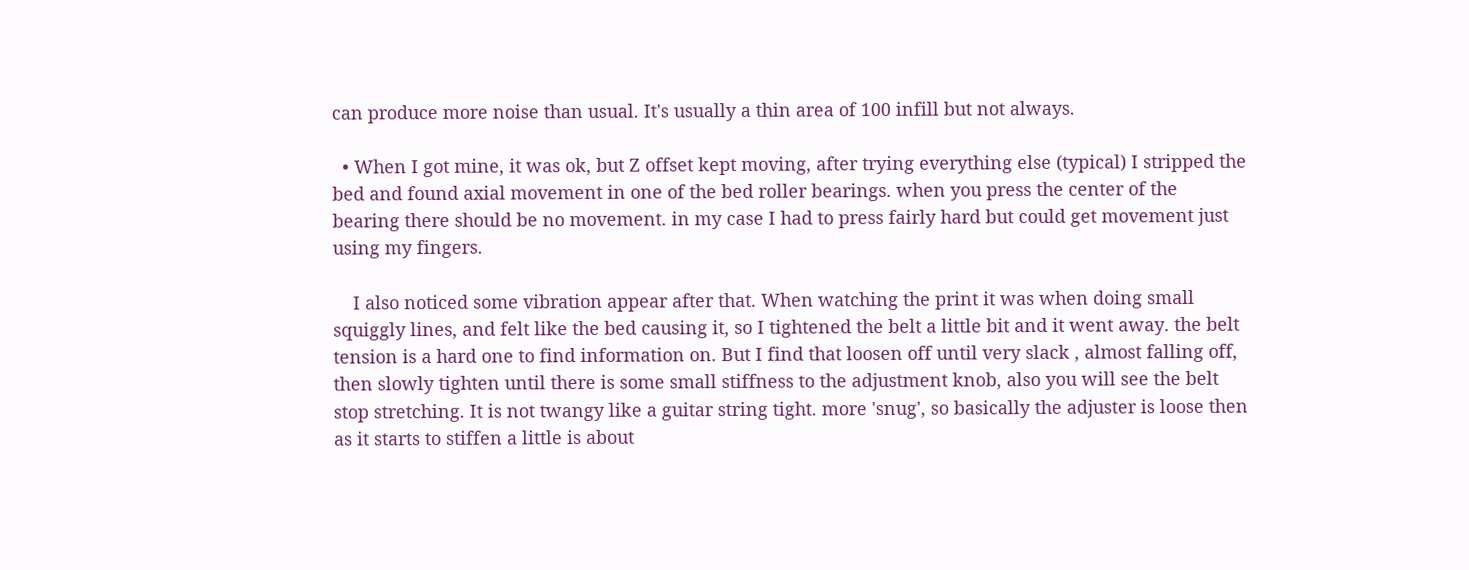can produce more noise than usual. It's usually a thin area of 100 infill but not always.

  • When I got mine, it was ok, but Z offset kept moving, after trying everything else (typical) I stripped the bed and found axial movement in one of the bed roller bearings. when you press the center of the bearing there should be no movement. in my case I had to press fairly hard but could get movement just using my fingers.

    I also noticed some vibration appear after that. When watching the print it was when doing small squiggly lines, and felt like the bed causing it, so I tightened the belt a little bit and it went away. the belt tension is a hard one to find information on. But I find that loosen off until very slack , almost falling off, then slowly tighten until there is some small stiffness to the adjustment knob, also you will see the belt stop stretching. It is not twangy like a guitar string tight. more 'snug', so basically the adjuster is loose then as it starts to stiffen a little is about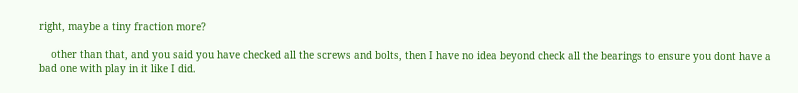right, maybe a tiny fraction more?

    other than that, and you said you have checked all the screws and bolts, then I have no idea beyond check all the bearings to ensure you dont have a bad one with play in it like I did.